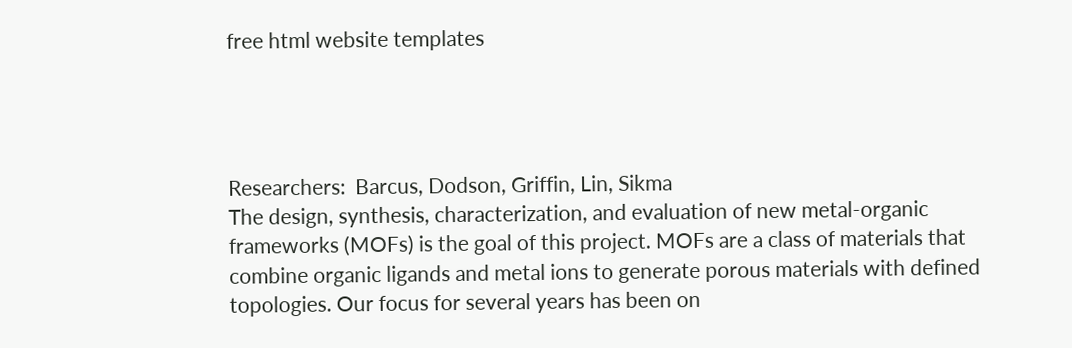free html website templates




Researchers:  Barcus, Dodson, Griffin, Lin, Sikma
The design, synthesis, characterization, and evaluation of new metal-organic frameworks (MOFs) is the goal of this project. MOFs are a class of materials that combine organic ligands and metal ions to generate porous materials with defined topologies. Our focus for several years has been on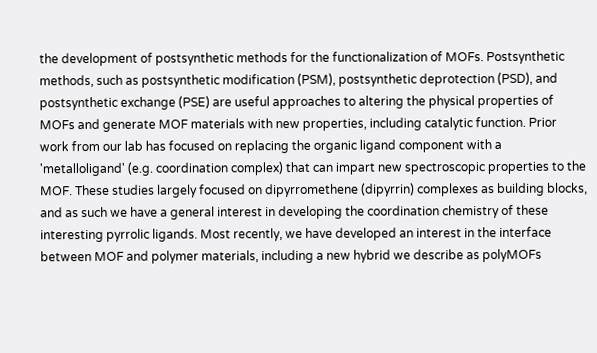the development of postsynthetic methods for the functionalization of MOFs. Postsynthetic methods, such as postsynthetic modification (PSM), postsynthetic deprotection (PSD), and postsynthetic exchange (PSE) are useful approaches to altering the physical properties of MOFs and generate MOF materials with new properties, including catalytic function. Prior work from our lab has focused on replacing the organic ligand component with a 'metalloligand' (e.g. coordination complex) that can impart new spectroscopic properties to the MOF. These studies largely focused on dipyrromethene (dipyrrin) complexes as building blocks, and as such we have a general interest in developing the coordination chemistry of these interesting pyrrolic ligands. Most recently, we have developed an interest in the interface between MOF and polymer materials, including a new hybrid we describe as polyMOFs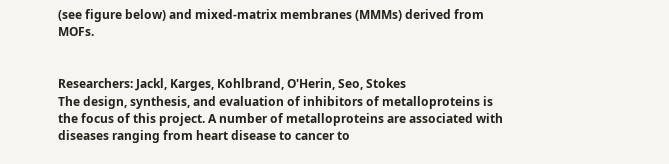(see figure below) and mixed-matrix membranes (MMMs) derived from MOFs.


Researchers: Jackl, Karges, Kohlbrand, O'Herin, Seo, Stokes
The design, synthesis, and evaluation of inhibitors of metalloproteins is the focus of this project. A number of metalloproteins are associated with diseases ranging from heart disease to cancer to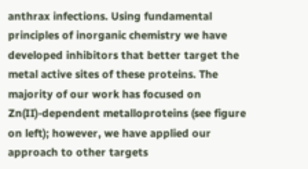anthrax infections. Using fundamental principles of inorganic chemistry we have developed inhibitors that better target the metal active sites of these proteins. The majority of our work has focused on Zn(II)-dependent metalloproteins (see figure on left); however, we have applied our approach to other targets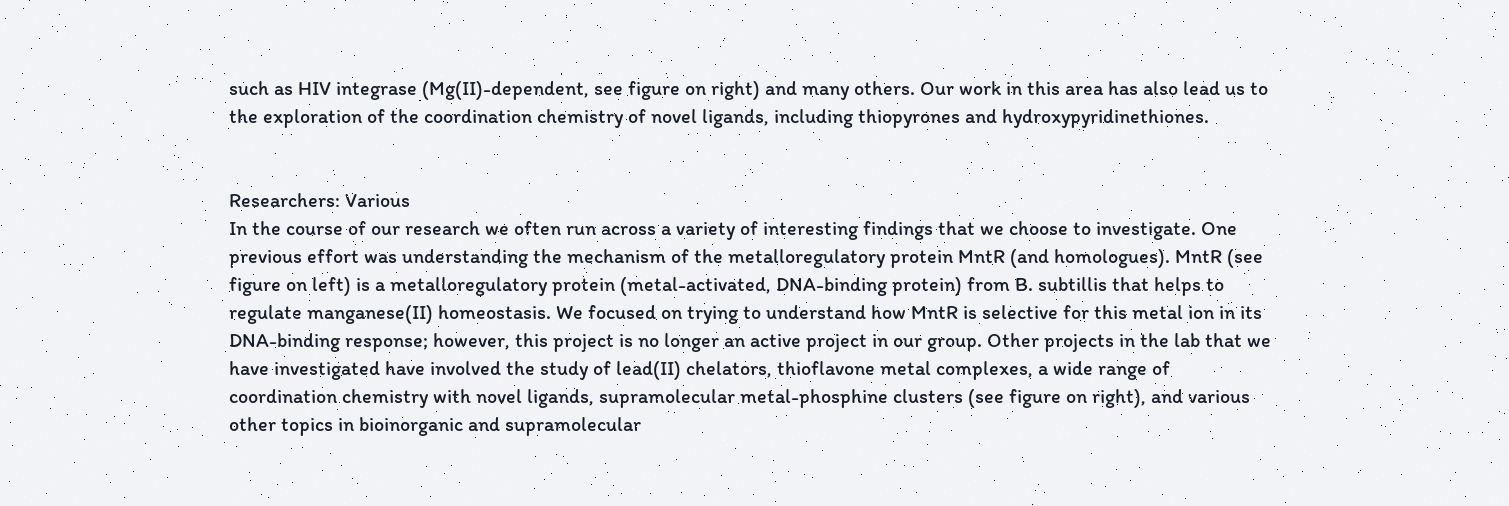such as HIV integrase (Mg(II)-dependent, see figure on right) and many others. Our work in this area has also lead us to the exploration of the coordination chemistry of novel ligands, including thiopyrones and hydroxypyridinethiones.


Researchers: Various
In the course of our research we often run across a variety of interesting findings that we choose to investigate. One previous effort was understanding the mechanism of the metalloregulatory protein MntR (and homologues). MntR (see figure on left) is a metalloregulatory protein (metal-activated, DNA-binding protein) from B. subtillis that helps to regulate manganese(II) homeostasis. We focused on trying to understand how MntR is selective for this metal ion in its DNA-binding response; however, this project is no longer an active project in our group. Other projects in the lab that we have investigated have involved the study of lead(II) chelators, thioflavone metal complexes, a wide range of coordination chemistry with novel ligands, supramolecular metal-phosphine clusters (see figure on right), and various other topics in bioinorganic and supramolecular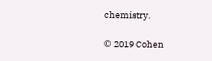chemistry.

© 2019 Cohen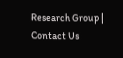Research Group | Contact Us